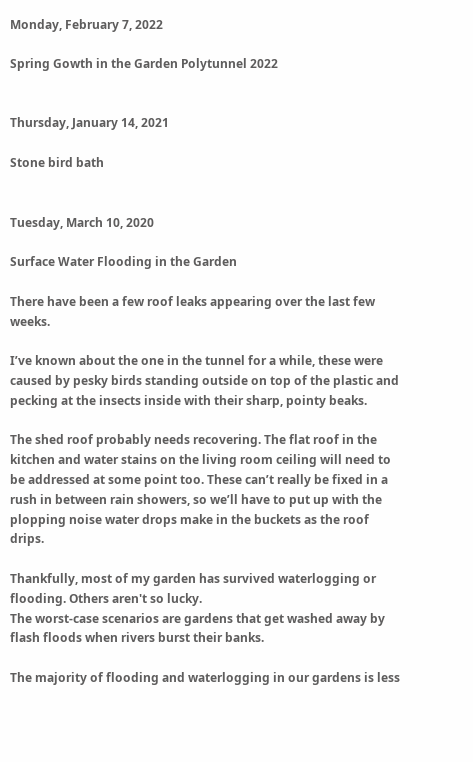Monday, February 7, 2022

Spring Gowth in the Garden Polytunnel 2022


Thursday, January 14, 2021

Stone bird bath


Tuesday, March 10, 2020

Surface Water Flooding in the Garden

There have been a few roof leaks appearing over the last few weeks.

I’ve known about the one in the tunnel for a while, these were caused by pesky birds standing outside on top of the plastic and pecking at the insects inside with their sharp, pointy beaks.

The shed roof probably needs recovering. The flat roof in the kitchen and water stains on the living room ceiling will need to be addressed at some point too. These can’t really be fixed in a rush in between rain showers, so we’ll have to put up with the plopping noise water drops make in the buckets as the roof drips.

Thankfully, most of my garden has survived waterlogging or flooding. Others aren't so lucky.
The worst-case scenarios are gardens that get washed away by flash floods when rivers burst their banks.

The majority of flooding and waterlogging in our gardens is less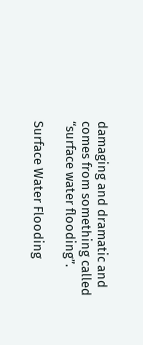damaging and dramatic and comes from something called “surface water flooding”.

Surface Water Flooding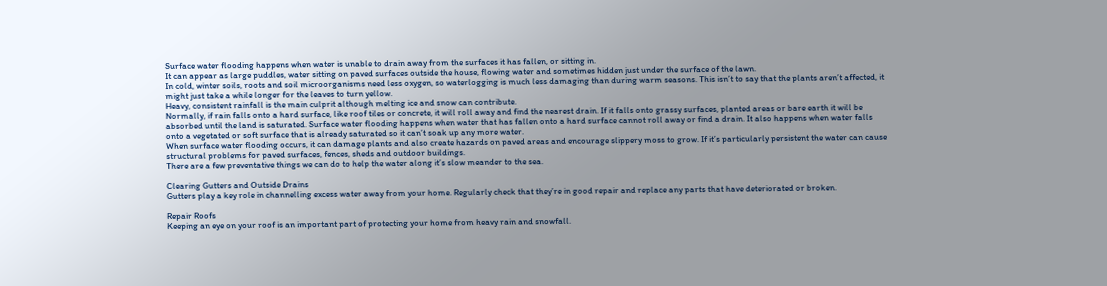Surface water flooding happens when water is unable to drain away from the surfaces it has fallen, or sitting in.
It can appear as large puddles, water sitting on paved surfaces outside the house, flowing water and sometimes hidden just under the surface of the lawn.
In cold, winter soils, roots and soil microorganisms need less oxygen, so waterlogging is much less damaging than during warm seasons. This isn’t to say that the plants aren’t affected, it might just take a while longer for the leaves to turn yellow.
Heavy, consistent rainfall is the main culprit although melting ice and snow can contribute.
Normally, if rain falls onto a hard surface, like roof tiles or concrete, it will roll away and find the nearest drain. If it falls onto grassy surfaces, planted areas or bare earth it will be absorbed until the land is saturated. Surface water flooding happens when water that has fallen onto a hard surface cannot roll away or find a drain. It also happens when water falls onto a vegetated or soft surface that is already saturated so it can’t soak up any more water.
When surface water flooding occurs, it can damage plants and also create hazards on paved areas and encourage slippery moss to grow. If it’s particularly persistent the water can cause structural problems for paved surfaces, fences, sheds and outdoor buildings.
There are a few preventative things we can do to help the water along it’s slow meander to the sea.

Clearing Gutters and Outside Drains
Gutters play a key role in channelling excess water away from your home. Regularly check that they’re in good repair and replace any parts that have deteriorated or broken.

Repair Roofs
Keeping an eye on your roof is an important part of protecting your home from heavy rain and snowfall.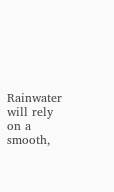Rainwater will rely on a smooth,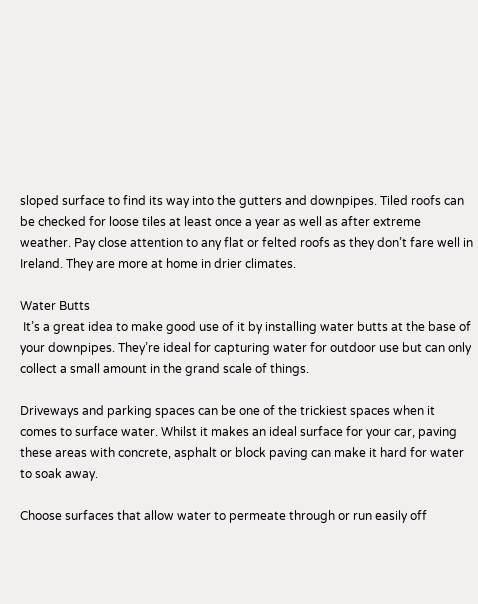sloped surface to find its way into the gutters and downpipes. Tiled roofs can be checked for loose tiles at least once a year as well as after extreme weather. Pay close attention to any flat or felted roofs as they don’t fare well in Ireland. They are more at home in drier climates.

Water Butts
 It’s a great idea to make good use of it by installing water butts at the base of your downpipes. They’re ideal for capturing water for outdoor use but can only collect a small amount in the grand scale of things.

Driveways and parking spaces can be one of the trickiest spaces when it comes to surface water. Whilst it makes an ideal surface for your car, paving these areas with concrete, asphalt or block paving can make it hard for water to soak away.

Choose surfaces that allow water to permeate through or run easily off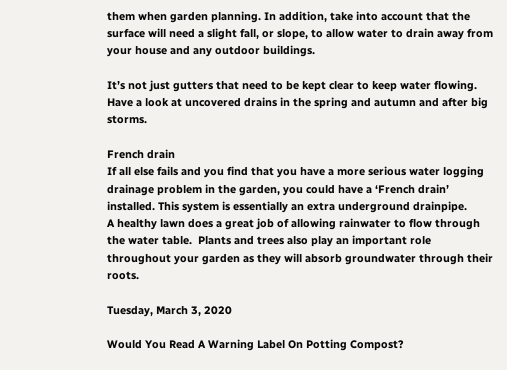them when garden planning. In addition, take into account that the surface will need a slight fall, or slope, to allow water to drain away from your house and any outdoor buildings.

It’s not just gutters that need to be kept clear to keep water flowing. Have a look at uncovered drains in the spring and autumn and after big storms.

French drain
If all else fails and you find that you have a more serious water logging drainage problem in the garden, you could have a ‘French drain’ installed. This system is essentially an extra underground drainpipe.
A healthy lawn does a great job of allowing rainwater to flow through the water table.  Plants and trees also play an important role throughout your garden as they will absorb groundwater through their roots.

Tuesday, March 3, 2020

Would You Read A Warning Label On Potting Compost?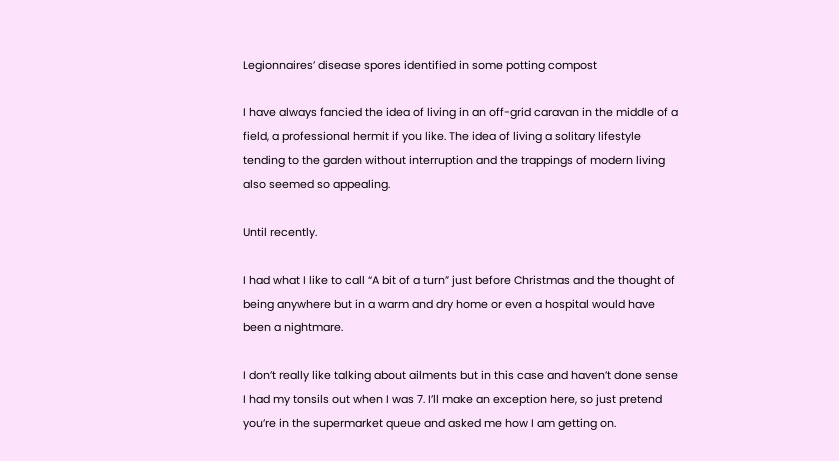Legionnaires’ disease spores identified in some potting compost

I have always fancied the idea of living in an off-grid caravan in the middle of a field, a professional hermit if you like. The idea of living a solitary lifestyle tending to the garden without interruption and the trappings of modern living also seemed so appealing.

Until recently.

I had what I like to call “A bit of a turn” just before Christmas and the thought of being anywhere but in a warm and dry home or even a hospital would have been a nightmare.

I don’t really like talking about ailments but in this case and haven’t done sense I had my tonsils out when I was 7. I’ll make an exception here, so just pretend you’re in the supermarket queue and asked me how I am getting on.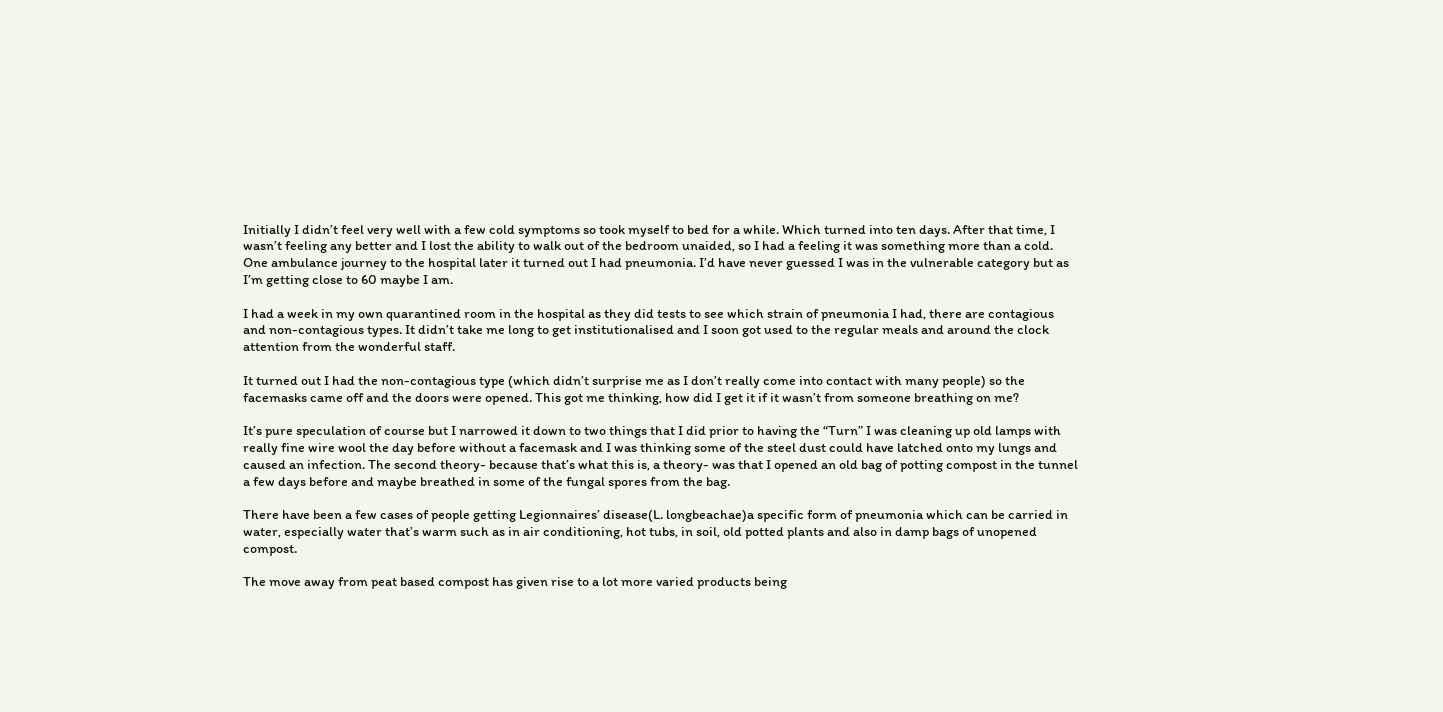Initially I didn’t feel very well with a few cold symptoms so took myself to bed for a while. Which turned into ten days. After that time, I wasn’t feeling any better and I lost the ability to walk out of the bedroom unaided, so I had a feeling it was something more than a cold.  One ambulance journey to the hospital later it turned out I had pneumonia. I’d have never guessed I was in the vulnerable category but as I’m getting close to 60 maybe I am.

I had a week in my own quarantined room in the hospital as they did tests to see which strain of pneumonia I had, there are contagious and non-contagious types. It didn’t take me long to get institutionalised and I soon got used to the regular meals and around the clock attention from the wonderful staff.

It turned out I had the non-contagious type (which didn’t surprise me as I don’t really come into contact with many people) so the facemasks came off and the doors were opened. This got me thinking, how did I get it if it wasn’t from someone breathing on me?

It’s pure speculation of course but I narrowed it down to two things that I did prior to having the “Turn” I was cleaning up old lamps with really fine wire wool the day before without a facemask and I was thinking some of the steel dust could have latched onto my lungs and caused an infection. The second theory- because that’s what this is, a theory- was that I opened an old bag of potting compost in the tunnel a few days before and maybe breathed in some of the fungal spores from the bag.

There have been a few cases of people getting Legionnaires’ disease(L. longbeachae)a specific form of pneumonia which can be carried in water, especially water that’s warm such as in air conditioning, hot tubs, in soil, old potted plants and also in damp bags of unopened compost.

The move away from peat based compost has given rise to a lot more varied products being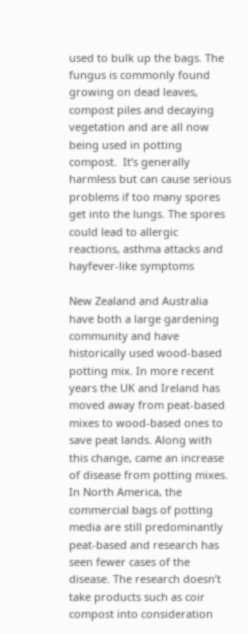used to bulk up the bags. The fungus is commonly found growing on dead leaves, compost piles and decaying vegetation and are all now being used in potting compost.  It’s generally harmless but can cause serious problems if too many spores get into the lungs. The spores could lead to allergic reactions, asthma attacks and hayfever-like symptoms

New Zealand and Australia have both a large gardening community and have historically used wood-based potting mix. In more recent years the UK and Ireland has moved away from peat-based mixes to wood-based ones to save peat lands. Along with this change, came an increase of disease from potting mixes. In North America, the commercial bags of potting media are still predominantly peat-based and research has seen fewer cases of the disease. The research doesn’t take products such as coir compost into consideration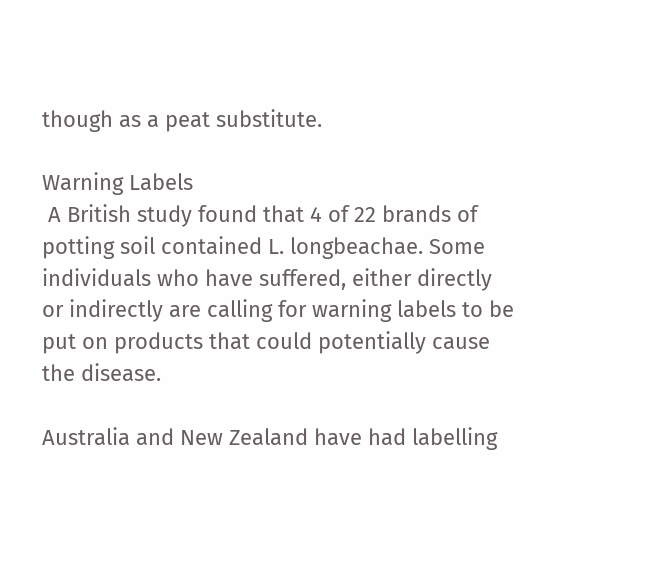though as a peat substitute.

Warning Labels
 A British study found that 4 of 22 brands of potting soil contained L. longbeachae. Some individuals who have suffered, either directly or indirectly are calling for warning labels to be put on products that could potentially cause the disease.

Australia and New Zealand have had labelling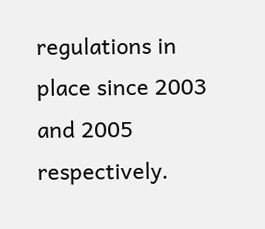regulations in place since 2003 and 2005 respectively.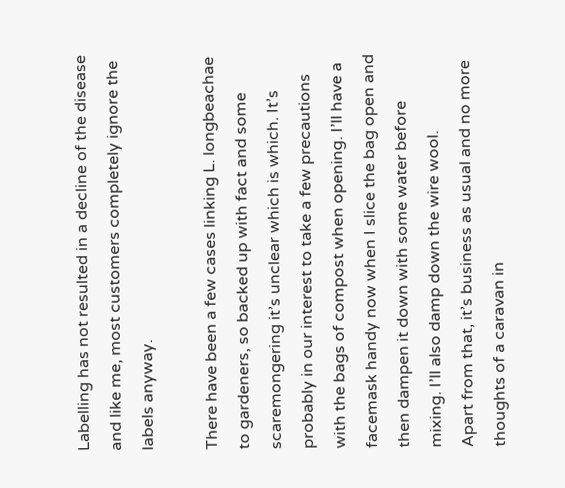Labelling has not resulted in a decline of the disease and like me, most customers completely ignore the labels anyway.

There have been a few cases linking L. longbeachae to gardeners, so backed up with fact and some scaremongering it’s unclear which is which. It’s probably in our interest to take a few precautions with the bags of compost when opening. I’ll have a facemask handy now when I slice the bag open and then dampen it down with some water before mixing. I’ll also damp down the wire wool.
Apart from that, it’s business as usual and no more thoughts of a caravan in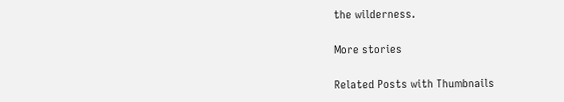the wilderness.

More stories

Related Posts with Thumbnails